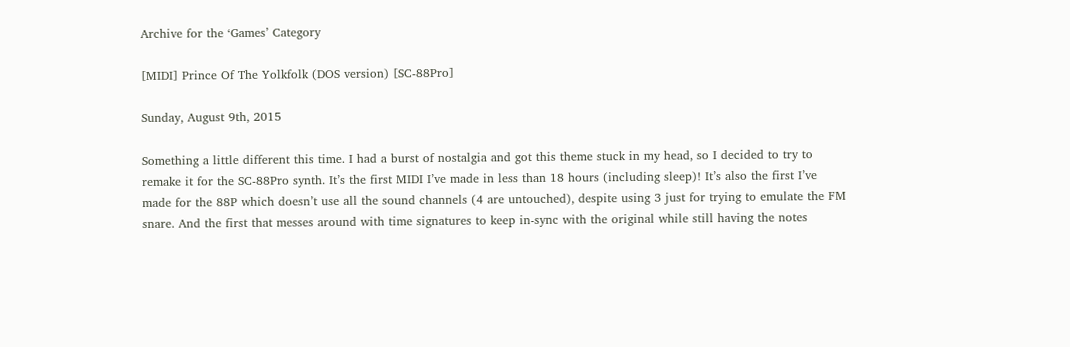Archive for the ‘Games’ Category

[MIDI] Prince Of The Yolkfolk (DOS version) [SC-88Pro]

Sunday, August 9th, 2015

Something a little different this time. I had a burst of nostalgia and got this theme stuck in my head, so I decided to try to remake it for the SC-88Pro synth. It’s the first MIDI I’ve made in less than 18 hours (including sleep)! It’s also the first I’ve made for the 88P which doesn’t use all the sound channels (4 are untouched), despite using 3 just for trying to emulate the FM snare. And the first that messes around with time signatures to keep in-sync with the original while still having the notes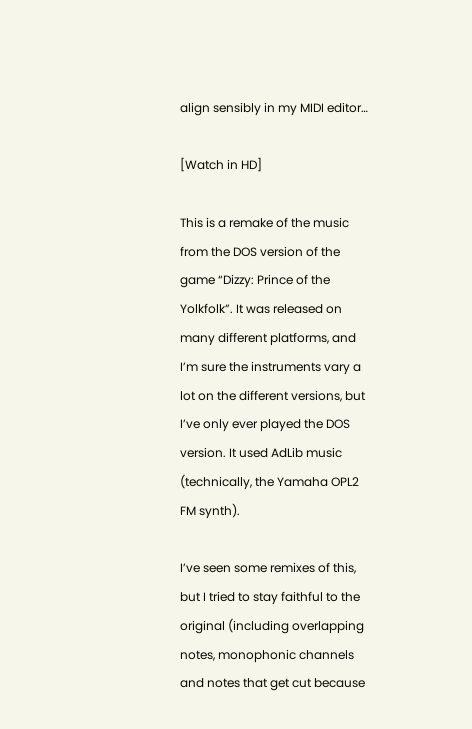align sensibly in my MIDI editor…

[Watch in HD]

This is a remake of the music from the DOS version of the game “Dizzy: Prince of the Yolkfolk”. It was released on many different platforms, and I’m sure the instruments vary a lot on the different versions, but I’ve only ever played the DOS version. It used AdLib music (technically, the Yamaha OPL2 FM synth).

I’ve seen some remixes of this, but I tried to stay faithful to the original (including overlapping notes, monophonic channels and notes that get cut because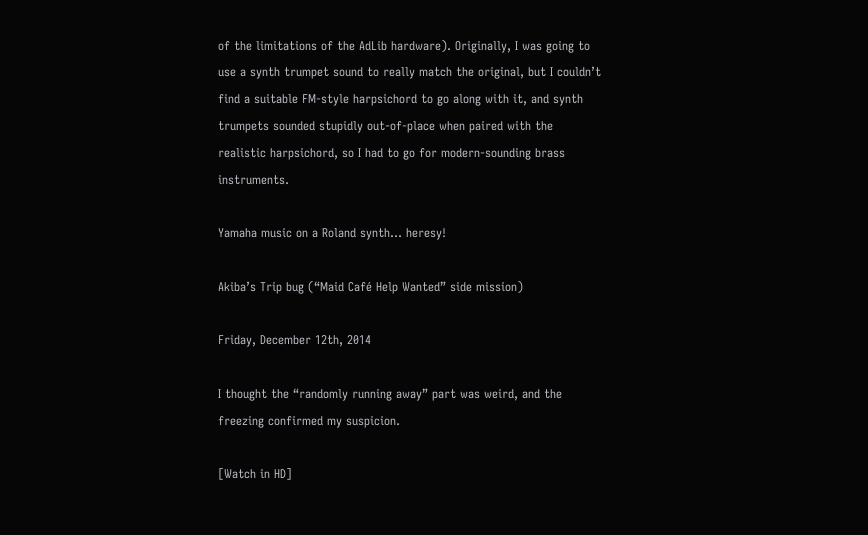of the limitations of the AdLib hardware). Originally, I was going to use a synth trumpet sound to really match the original, but I couldn’t find a suitable FM-style harpsichord to go along with it, and synth trumpets sounded stupidly out-of-place when paired with the realistic harpsichord, so I had to go for modern-sounding brass instruments.

Yamaha music on a Roland synth… heresy!

Akiba’s Trip bug (“Maid Café Help Wanted” side mission)

Friday, December 12th, 2014

I thought the “randomly running away” part was weird, and the freezing confirmed my suspicion.

[Watch in HD]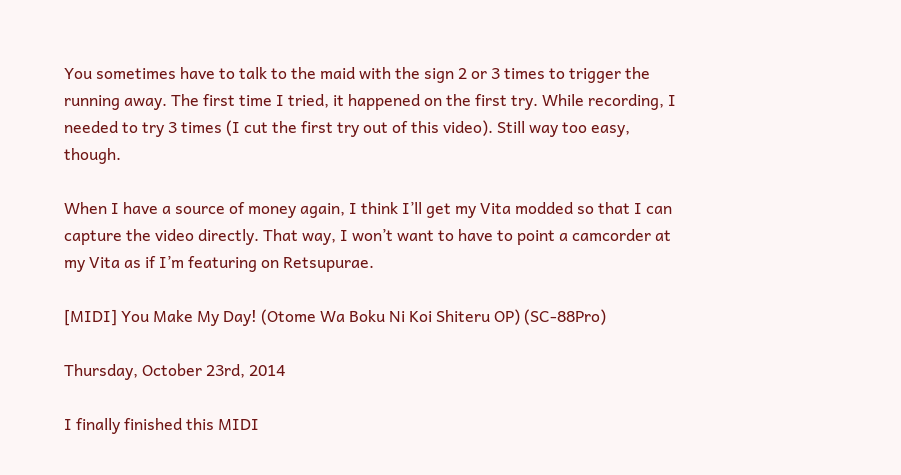You sometimes have to talk to the maid with the sign 2 or 3 times to trigger the running away. The first time I tried, it happened on the first try. While recording, I needed to try 3 times (I cut the first try out of this video). Still way too easy, though.

When I have a source of money again, I think I’ll get my Vita modded so that I can capture the video directly. That way, I won’t want to have to point a camcorder at my Vita as if I’m featuring on Retsupurae.

[MIDI] You Make My Day! (Otome Wa Boku Ni Koi Shiteru OP) (SC-88Pro)

Thursday, October 23rd, 2014

I finally finished this MIDI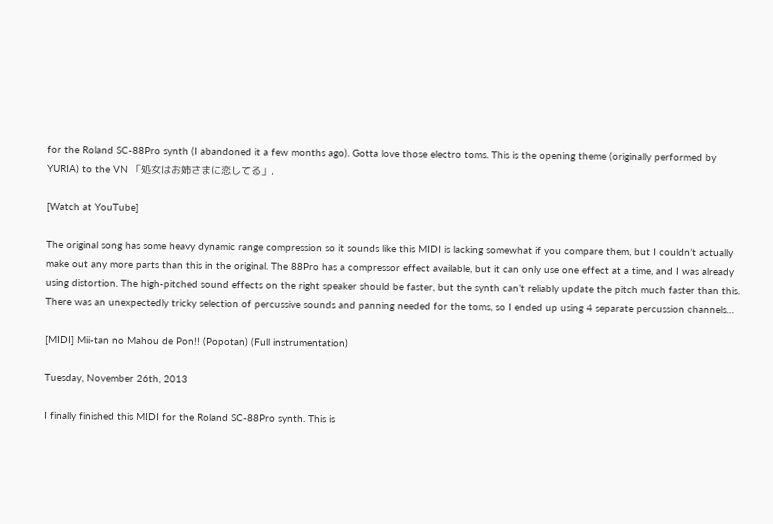for the Roland SC-88Pro synth (I abandoned it a few months ago). Gotta love those electro toms. This is the opening theme (originally performed by YURIA) to the VN 「処女はお姉さまに恋してる」.

[Watch at YouTube]

The original song has some heavy dynamic range compression so it sounds like this MIDI is lacking somewhat if you compare them, but I couldn’t actually make out any more parts than this in the original. The 88Pro has a compressor effect available, but it can only use one effect at a time, and I was already using distortion. The high-pitched sound effects on the right speaker should be faster, but the synth can’t reliably update the pitch much faster than this. There was an unexpectedly tricky selection of percussive sounds and panning needed for the toms, so I ended up using 4 separate percussion channels…

[MIDI] Mii-tan no Mahou de Pon!! (Popotan) (Full instrumentation)

Tuesday, November 26th, 2013

I finally finished this MIDI for the Roland SC-88Pro synth. This is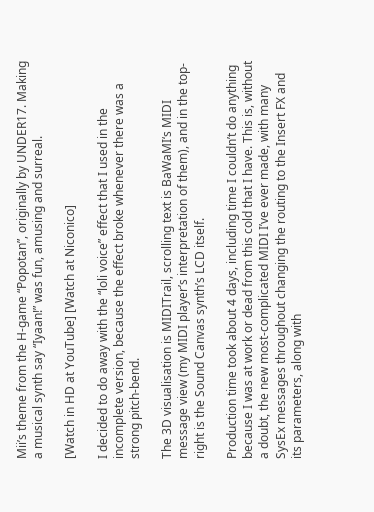Mii’s theme from the H-game “Popotan”, originally by UNDER17. Making a musical synth say “Iyaan!” was fun, amusing and surreal.

[Watch in HD at YouTube] [Watch at Niconico]

I decided to do away with the “loli voice” effect that I used in the incomplete version, because the effect broke whenever there was a strong pitch-bend.

The 3D visualisation is MIDITrail, scrolling text is BaWaMI‘s MIDI message view (my MIDI player’s interpretation of them), and in the top-right is the Sound Canvas synth’s LCD itself.

Production time took about 4 days, including time I couldn’t do anything because I was at work or dead from this cold that I have. This is, without a doubt, the new most-complicated MIDI I’ve ever made, with many SysEx messages throughout changing the routing to the Insert FX and its parameters, along with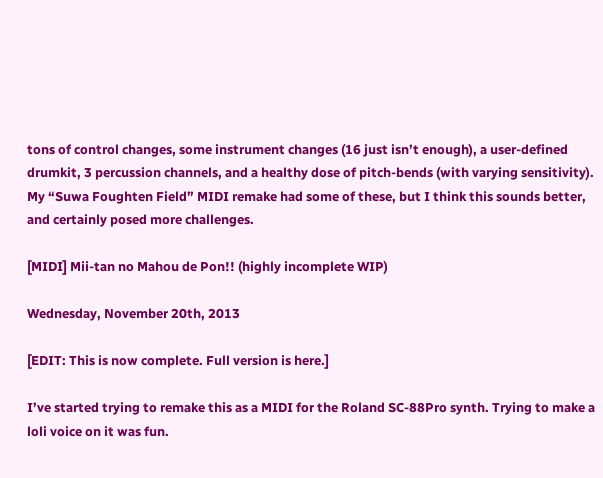tons of control changes, some instrument changes (16 just isn’t enough), a user-defined drumkit, 3 percussion channels, and a healthy dose of pitch-bends (with varying sensitivity). My “Suwa Foughten Field” MIDI remake had some of these, but I think this sounds better, and certainly posed more challenges.

[MIDI] Mii-tan no Mahou de Pon!! (highly incomplete WIP)

Wednesday, November 20th, 2013

[EDIT: This is now complete. Full version is here.]

I’ve started trying to remake this as a MIDI for the Roland SC-88Pro synth. Trying to make a loli voice on it was fun.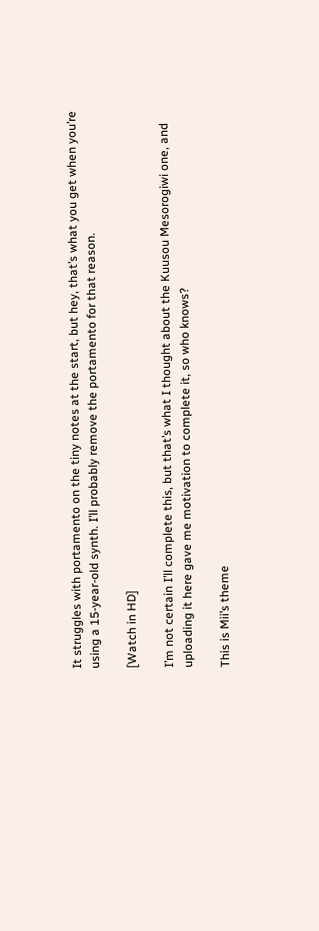It struggles with portamento on the tiny notes at the start, but hey, that’s what you get when you’re using a 15-year-old synth. I’ll probably remove the portamento for that reason.

[Watch in HD]

I’m not certain I’ll complete this, but that’s what I thought about the Kuusou Mesorogiwi one, and uploading it here gave me motivation to complete it, so who knows?

This is Mii’s theme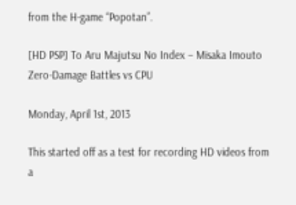from the H-game “Popotan”.

[HD PSP] To Aru Majutsu No Index – Misaka Imouto Zero-Damage Battles vs CPU

Monday, April 1st, 2013

This started off as a test for recording HD videos from a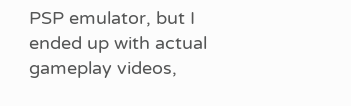PSP emulator, but I ended up with actual gameplay videos,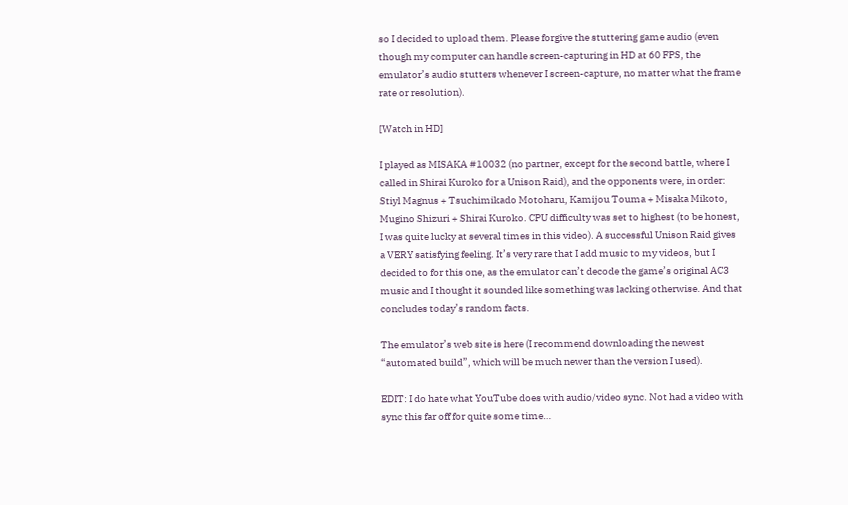so I decided to upload them. Please forgive the stuttering game audio (even though my computer can handle screen-capturing in HD at 60 FPS, the emulator’s audio stutters whenever I screen-capture, no matter what the frame rate or resolution).

[Watch in HD]

I played as MISAKA #10032 (no partner, except for the second battle, where I called in Shirai Kuroko for a Unison Raid), and the opponents were, in order: Stiyl Magnus + Tsuchimikado Motoharu, Kamijou Touma + Misaka Mikoto, Mugino Shizuri + Shirai Kuroko. CPU difficulty was set to highest (to be honest, I was quite lucky at several times in this video). A successful Unison Raid gives a VERY satisfying feeling. It’s very rare that I add music to my videos, but I decided to for this one, as the emulator can’t decode the game’s original AC3 music and I thought it sounded like something was lacking otherwise. And that concludes today’s random facts.

The emulator’s web site is here (I recommend downloading the newest “automated build”, which will be much newer than the version I used).

EDIT: I do hate what YouTube does with audio/video sync. Not had a video with sync this far off for quite some time…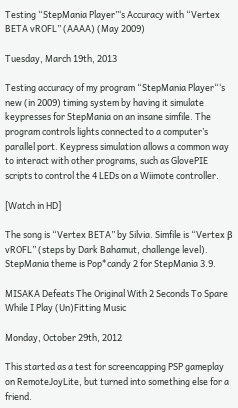Testing “StepMania Player”‘s Accuracy with “Vertex BETA vROFL” (AAAA) (May 2009)

Tuesday, March 19th, 2013

Testing accuracy of my program “StepMania Player“‘s new (in 2009) timing system by having it simulate keypresses for StepMania on an insane simfile. The program controls lights connected to a computer’s parallel port. Keypress simulation allows a common way to interact with other programs, such as GlovePIE scripts to control the 4 LEDs on a Wiimote controller.

[Watch in HD]

The song is “Vertex BETA” by Silvia. Simfile is “Vertex β vROFL” (steps by Dark Bahamut, challenge level). StepMania theme is Pop*candy 2 for StepMania 3.9.

MISAKA Defeats The Original With 2 Seconds To Spare While I Play (Un)Fitting Music

Monday, October 29th, 2012

This started as a test for screencapping PSP gameplay on RemoteJoyLite, but turned into something else for a friend.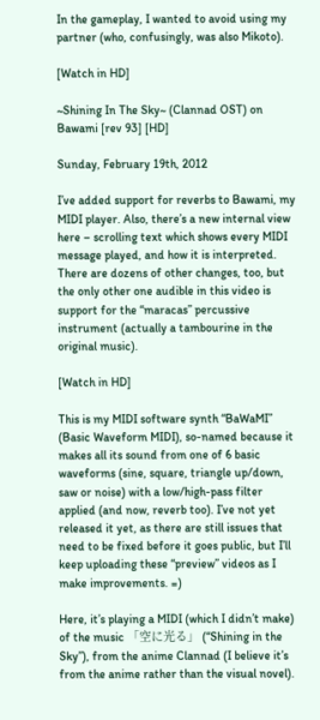In the gameplay, I wanted to avoid using my partner (who, confusingly, was also Mikoto).

[Watch in HD]

~Shining In The Sky~ (Clannad OST) on Bawami [rev 93] [HD]

Sunday, February 19th, 2012

I’ve added support for reverbs to Bawami, my MIDI player. Also, there’s a new internal view here – scrolling text which shows every MIDI message played, and how it is interpreted. There are dozens of other changes, too, but the only other one audible in this video is support for the “maracas” percussive instrument (actually a tambourine in the original music).

[Watch in HD]

This is my MIDI software synth “BaWaMI” (Basic Waveform MIDI), so-named because it makes all its sound from one of 6 basic waveforms (sine, square, triangle up/down, saw or noise) with a low/high-pass filter applied (and now, reverb too). I’ve not yet released it yet, as there are still issues that need to be fixed before it goes public, but I’ll keep uploading these “preview” videos as I make improvements. =)

Here, it’s playing a MIDI (which I didn’t make) of the music 「空に光る」 (“Shining in the Sky”), from the anime Clannad (I believe it’s from the anime rather than the visual novel).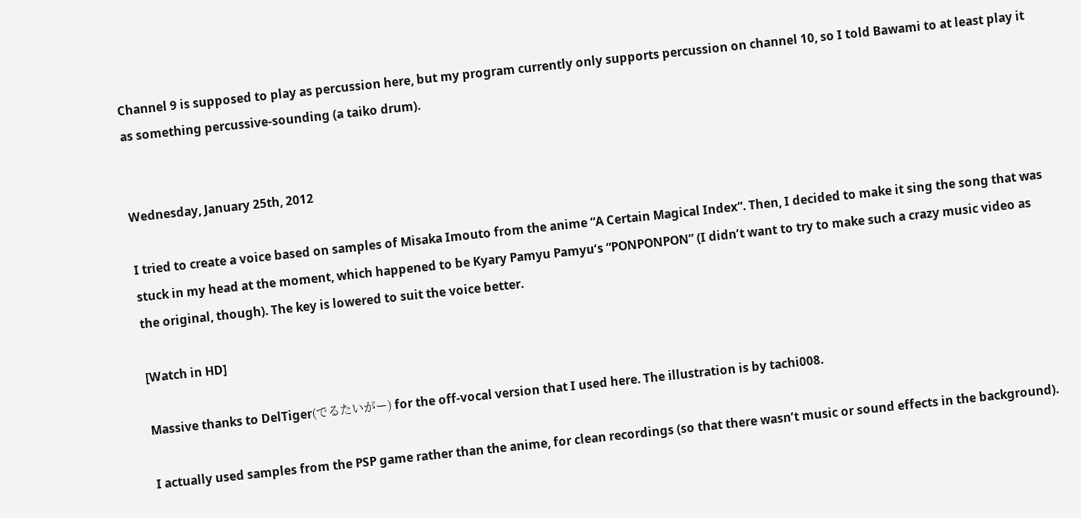Channel 9 is supposed to play as percussion here, but my program currently only supports percussion on channel 10, so I told Bawami to at least play it as something percussive-sounding (a taiko drum).


Wednesday, January 25th, 2012

I tried to create a voice based on samples of Misaka Imouto from the anime “A Certain Magical Index“. Then, I decided to make it sing the song that was stuck in my head at the moment, which happened to be Kyary Pamyu Pamyu‘s “PONPONPON” (I didn’t want to try to make such a crazy music video as the original, though). The key is lowered to suit the voice better.

[Watch in HD]

Massive thanks to DelTiger(でるたいがー) for the off-vocal version that I used here. The illustration is by tachi008.

I actually used samples from the PSP game rather than the anime, for clean recordings (so that there wasn’t music or sound effects in the background).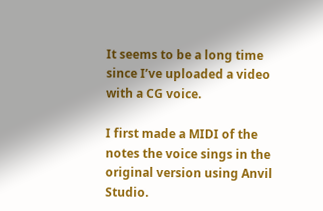It seems to be a long time since I’ve uploaded a video with a CG voice.

I first made a MIDI of the notes the voice sings in the original version using Anvil Studio.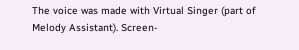The voice was made with Virtual Singer (part of Melody Assistant). Screen-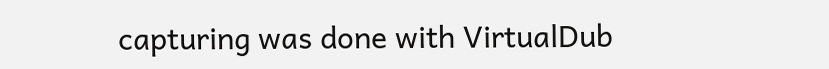capturing was done with VirtualDub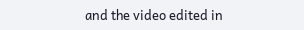and the video edited in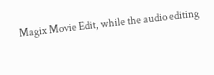Magix Movie Edit, while the audio editing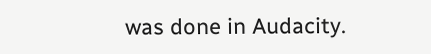was done in Audacity.